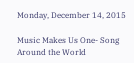Monday, December 14, 2015

Music Makes Us One- Song Around the World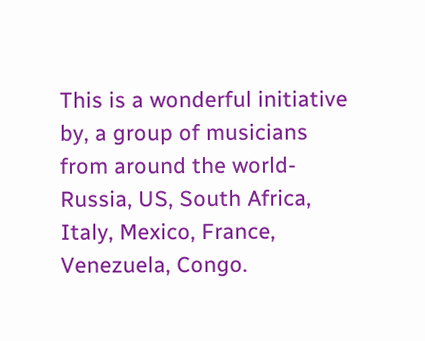This is a wonderful initiative by, a group of musicians from around the world-Russia, US, South Africa, Italy, Mexico, France, Venezuela, Congo.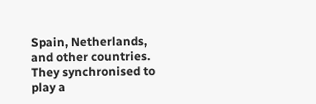Spain, Netherlands, and other countries. They synchronised to play a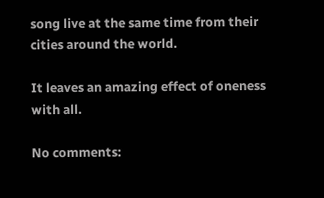song live at the same time from their cities around the world.

It leaves an amazing effect of oneness with all.

No comments: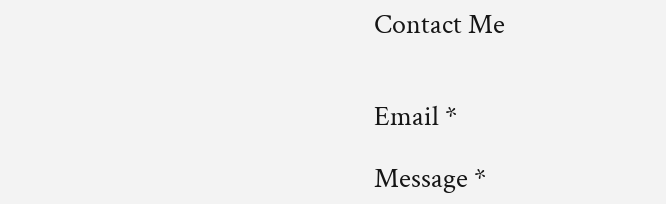Contact Me


Email *

Message *